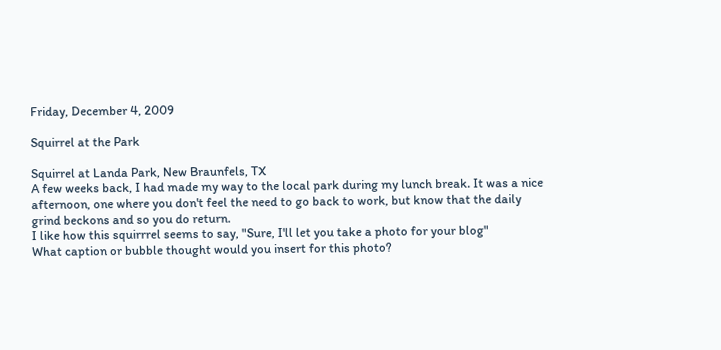Friday, December 4, 2009

Squirrel at the Park

Squirrel at Landa Park, New Braunfels, TX
A few weeks back, I had made my way to the local park during my lunch break. It was a nice afternoon, one where you don't feel the need to go back to work, but know that the daily grind beckons and so you do return.
I like how this squirrrel seems to say, "Sure, I'll let you take a photo for your blog"
What caption or bubble thought would you insert for this photo?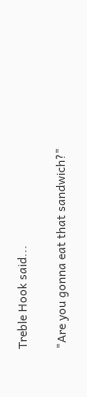Treble Hook said...

"Are you gonna eat that sandwich?"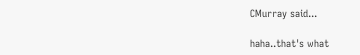CMurray said...

haha..that's what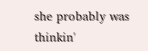she probably was thinkin'